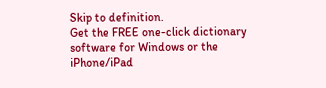Skip to definition.
Get the FREE one-click dictionary software for Windows or the iPhone/iPad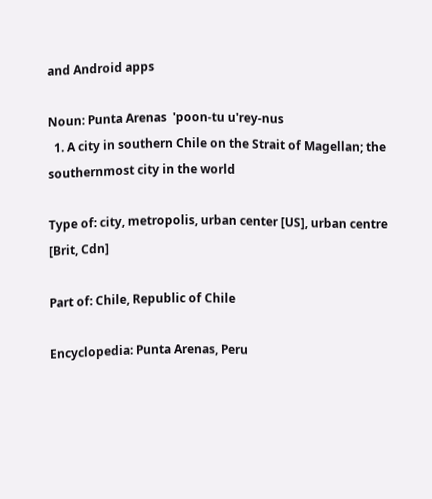and Android apps

Noun: Punta Arenas  'poon-tu u'rey-nus
  1. A city in southern Chile on the Strait of Magellan; the southernmost city in the world

Type of: city, metropolis, urban center [US], urban centre [Brit, Cdn]

Part of: Chile, Republic of Chile

Encyclopedia: Punta Arenas, Peru